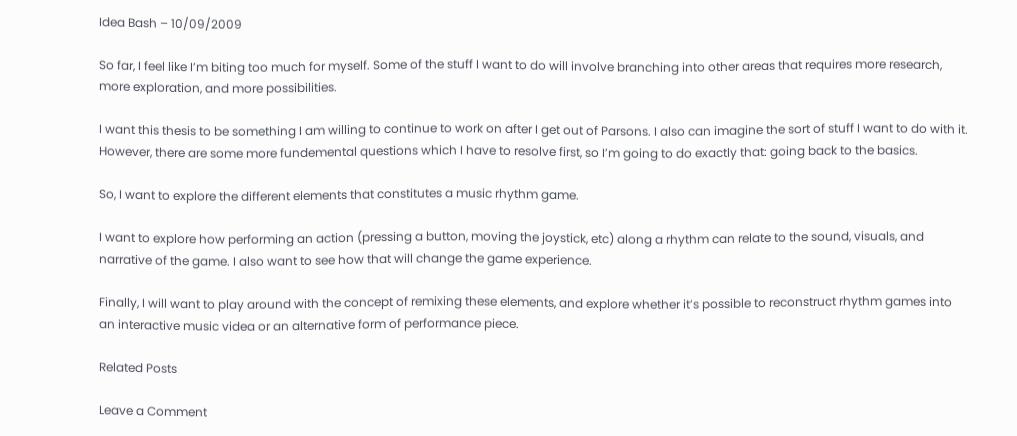Idea Bash – 10/09/2009

So far, I feel like I’m biting too much for myself. Some of the stuff I want to do will involve branching into other areas that requires more research, more exploration, and more possibilities.

I want this thesis to be something I am willing to continue to work on after I get out of Parsons. I also can imagine the sort of stuff I want to do with it. However, there are some more fundemental questions which I have to resolve first, so I’m going to do exactly that: going back to the basics.

So, I want to explore the different elements that constitutes a music rhythm game.

I want to explore how performing an action (pressing a button, moving the joystick, etc) along a rhythm can relate to the sound, visuals, and narrative of the game. I also want to see how that will change the game experience.

Finally, I will want to play around with the concept of remixing these elements, and explore whether it’s possible to reconstruct rhythm games into an interactive music videa or an alternative form of performance piece.

Related Posts

Leave a Comment